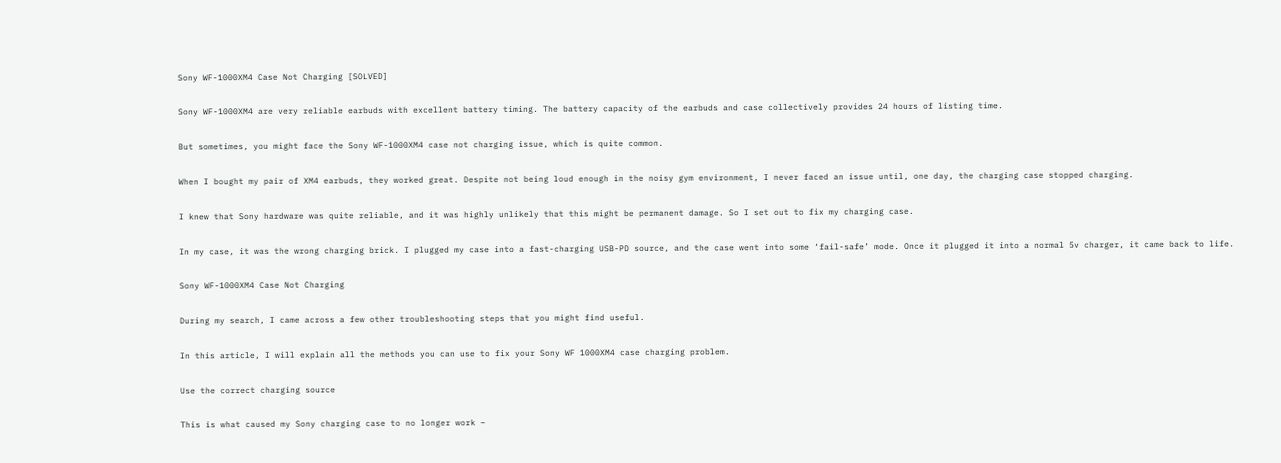Sony WF-1000XM4 Case Not Charging [SOLVED]

Sony WF-1000XM4 are very reliable earbuds with excellent battery timing. The battery capacity of the earbuds and case collectively provides 24 hours of listing time.

But sometimes, you might face the Sony WF-1000XM4 case not charging issue, which is quite common.

When I bought my pair of XM4 earbuds, they worked great. Despite not being loud enough in the noisy gym environment, I never faced an issue until, one day, the charging case stopped charging.

I knew that Sony hardware was quite reliable, and it was highly unlikely that this might be permanent damage. So I set out to fix my charging case.

In my case, it was the wrong charging brick. I plugged my case into a fast-charging USB-PD source, and the case went into some ‘fail-safe’ mode. Once it plugged it into a normal 5v charger, it came back to life.

Sony WF-1000XM4 Case Not Charging

During my search, I came across a few other troubleshooting steps that you might find useful.

In this article, I will explain all the methods you can use to fix your Sony WF 1000XM4 case charging problem.

Use the correct charging source

This is what caused my Sony charging case to no longer work –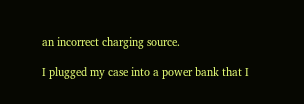an incorrect charging source.

I plugged my case into a power bank that I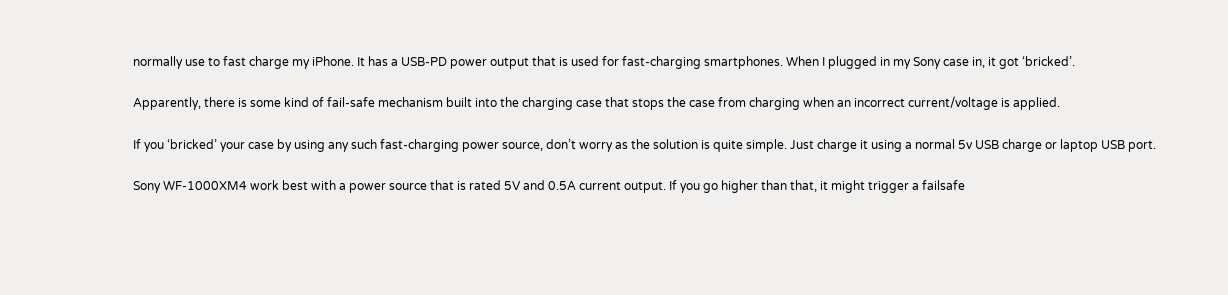normally use to fast charge my iPhone. It has a USB-PD power output that is used for fast-charging smartphones. When I plugged in my Sony case in, it got ‘bricked’.

Apparently, there is some kind of fail-safe mechanism built into the charging case that stops the case from charging when an incorrect current/voltage is applied.

If you ‘bricked’ your case by using any such fast-charging power source, don’t worry as the solution is quite simple. Just charge it using a normal 5v USB charge or laptop USB port.

Sony WF-1000XM4 work best with a power source that is rated 5V and 0.5A current output. If you go higher than that, it might trigger a failsafe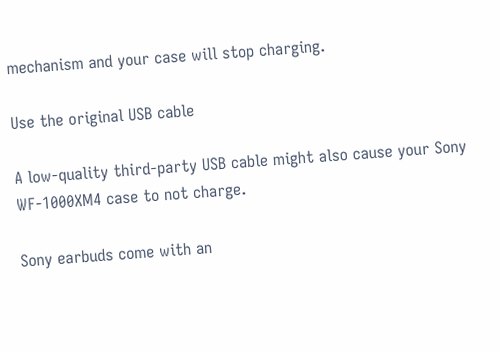mechanism and your case will stop charging.

Use the original USB cable

A low-quality third-party USB cable might also cause your Sony WF-1000XM4 case to not charge.

Sony earbuds come with an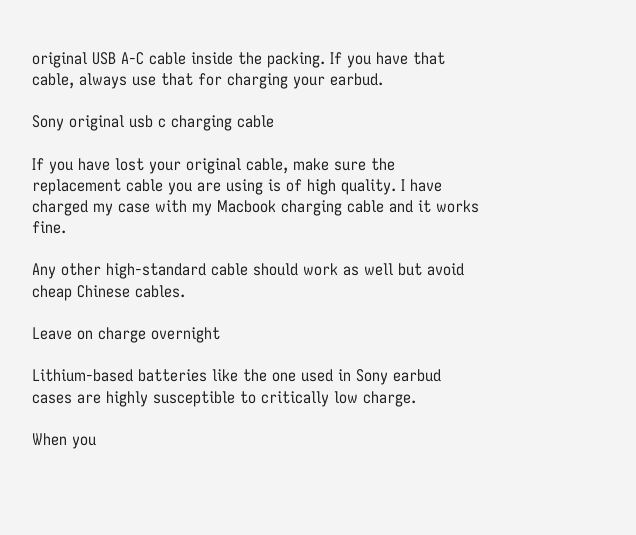original USB A-C cable inside the packing. If you have that cable, always use that for charging your earbud.

Sony original usb c charging cable

If you have lost your original cable, make sure the replacement cable you are using is of high quality. I have charged my case with my Macbook charging cable and it works fine.

Any other high-standard cable should work as well but avoid cheap Chinese cables.

Leave on charge overnight

Lithium-based batteries like the one used in Sony earbud cases are highly susceptible to critically low charge.

When you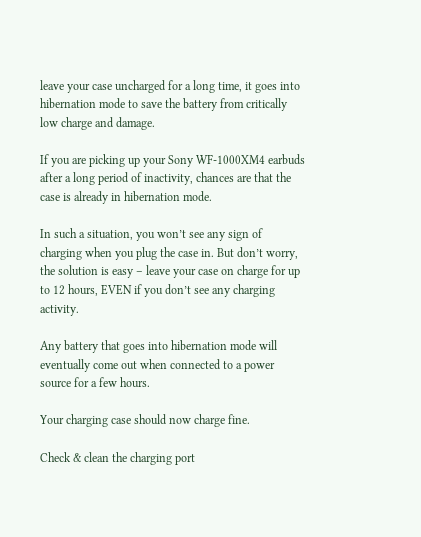leave your case uncharged for a long time, it goes into hibernation mode to save the battery from critically low charge and damage.

If you are picking up your Sony WF-1000XM4 earbuds after a long period of inactivity, chances are that the case is already in hibernation mode.

In such a situation, you won’t see any sign of charging when you plug the case in. But don’t worry, the solution is easy – leave your case on charge for up to 12 hours, EVEN if you don’t see any charging activity.

Any battery that goes into hibernation mode will eventually come out when connected to a power source for a few hours.

Your charging case should now charge fine.

Check & clean the charging port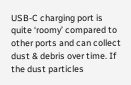USB-C charging port is quite ‘roomy’ compared to other ports and can collect dust & debris over time. If the dust particles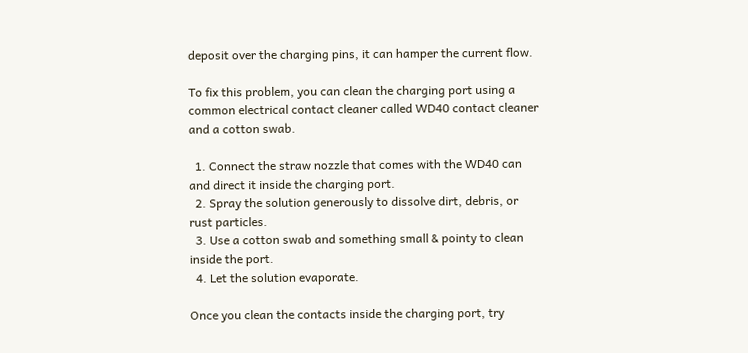deposit over the charging pins, it can hamper the current flow.

To fix this problem, you can clean the charging port using a common electrical contact cleaner called WD40 contact cleaner and a cotton swab.

  1. Connect the straw nozzle that comes with the WD40 can and direct it inside the charging port.
  2. Spray the solution generously to dissolve dirt, debris, or rust particles.
  3. Use a cotton swab and something small & pointy to clean inside the port.
  4. Let the solution evaporate.

Once you clean the contacts inside the charging port, try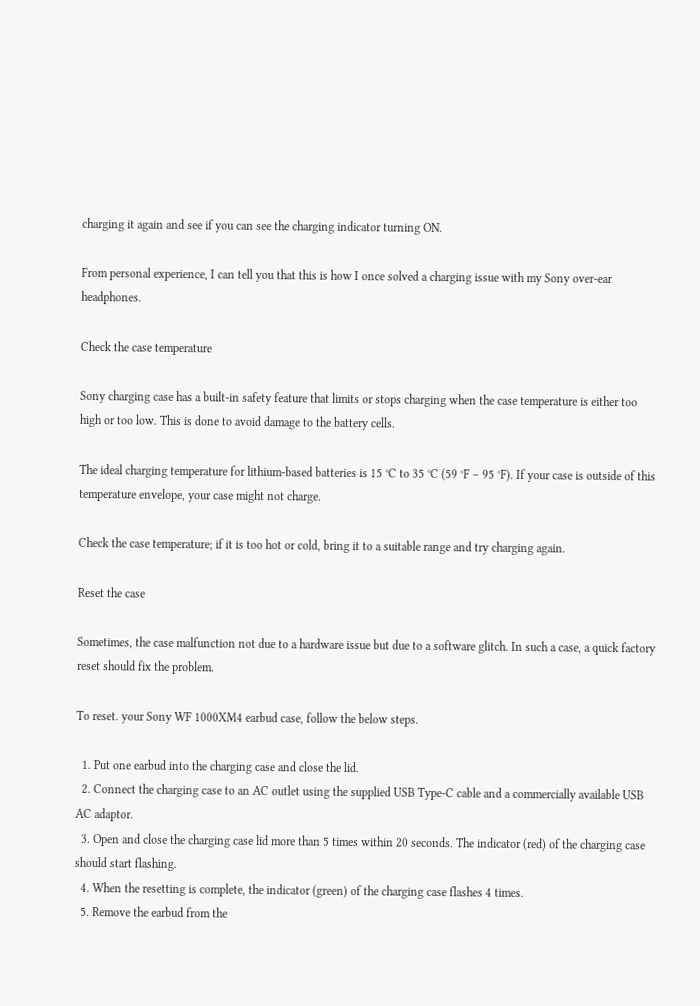charging it again and see if you can see the charging indicator turning ON.

From personal experience, I can tell you that this is how I once solved a charging issue with my Sony over-ear headphones.

Check the case temperature

Sony charging case has a built-in safety feature that limits or stops charging when the case temperature is either too high or too low. This is done to avoid damage to the battery cells.

The ideal charging temperature for lithium-based batteries is 15 °C to 35 °C (59 °F – 95 °F). If your case is outside of this temperature envelope, your case might not charge.

Check the case temperature; if it is too hot or cold, bring it to a suitable range and try charging again.

Reset the case

Sometimes, the case malfunction not due to a hardware issue but due to a software glitch. In such a case, a quick factory reset should fix the problem.

To reset. your Sony WF 1000XM4 earbud case, follow the below steps.

  1. Put one earbud into the charging case and close the lid.
  2. Connect the charging case to an AC outlet using the supplied USB Type-C cable and a commercially available USB AC adaptor.
  3. Open and close the charging case lid more than 5 times within 20 seconds. The indicator (red) of the charging case should start flashing.
  4. When the resetting is complete, the indicator (green) of the charging case flashes 4 times.
  5. Remove the earbud from the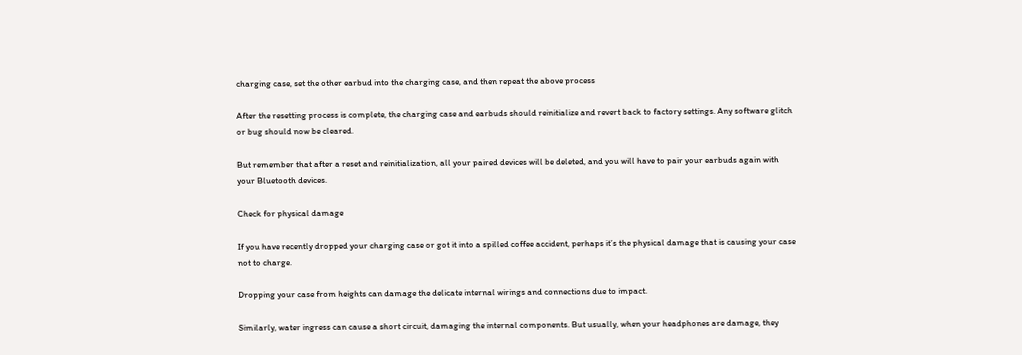charging case, set the other earbud into the charging case, and then repeat the above process

After the resetting process is complete, the charging case and earbuds should reinitialize and revert back to factory settings. Any software glitch or bug should now be cleared.

But remember that after a reset and reinitialization, all your paired devices will be deleted, and you will have to pair your earbuds again with your Bluetooth devices.

Check for physical damage

If you have recently dropped your charging case or got it into a spilled coffee accident, perhaps it’s the physical damage that is causing your case not to charge.

Dropping your case from heights can damage the delicate internal wirings and connections due to impact.

Similarly, water ingress can cause a short circuit, damaging the internal components. But usually, when your headphones are damage, they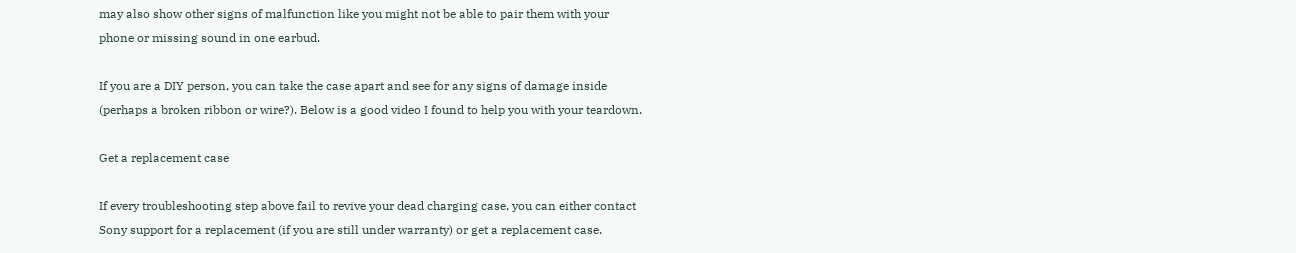may also show other signs of malfunction like you might not be able to pair them with your phone or missing sound in one earbud.

If you are a DIY person, you can take the case apart and see for any signs of damage inside (perhaps a broken ribbon or wire?). Below is a good video I found to help you with your teardown.

Get a replacement case

If every troubleshooting step above fail to revive your dead charging case, you can either contact Sony support for a replacement (if you are still under warranty) or get a replacement case.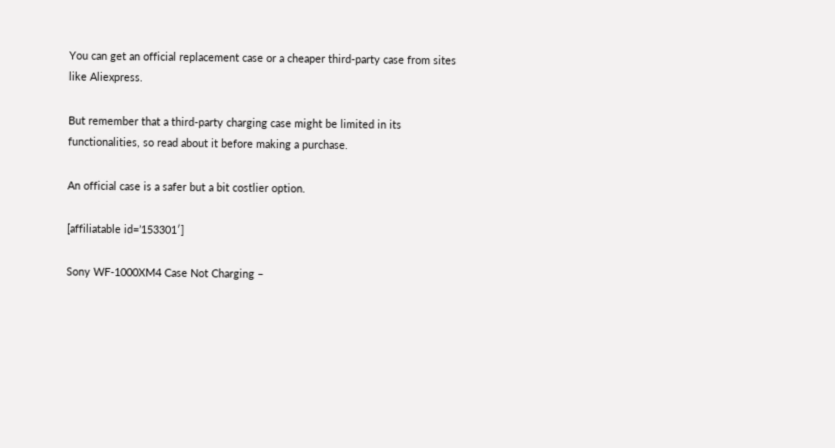You can get an official replacement case or a cheaper third-party case from sites like Aliexpress.

But remember that a third-party charging case might be limited in its functionalities, so read about it before making a purchase.

An official case is a safer but a bit costlier option.

[affiliatable id=’153301′]

Sony WF-1000XM4 Case Not Charging –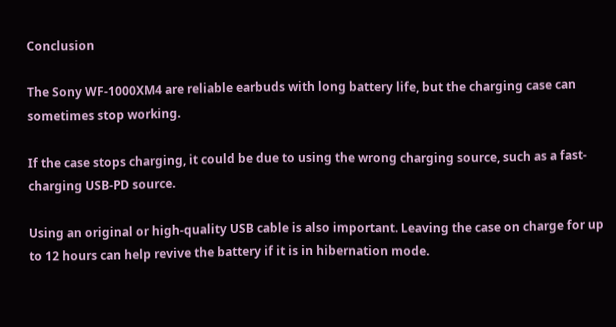Conclusion

The Sony WF-1000XM4 are reliable earbuds with long battery life, but the charging case can sometimes stop working.

If the case stops charging, it could be due to using the wrong charging source, such as a fast-charging USB-PD source.

Using an original or high-quality USB cable is also important. Leaving the case on charge for up to 12 hours can help revive the battery if it is in hibernation mode.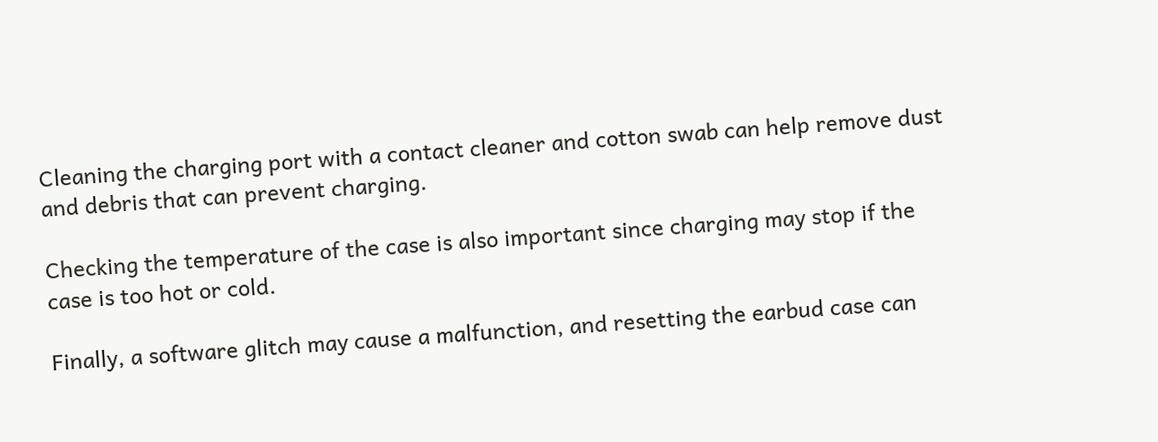Cleaning the charging port with a contact cleaner and cotton swab can help remove dust and debris that can prevent charging.

Checking the temperature of the case is also important since charging may stop if the case is too hot or cold.

Finally, a software glitch may cause a malfunction, and resetting the earbud case can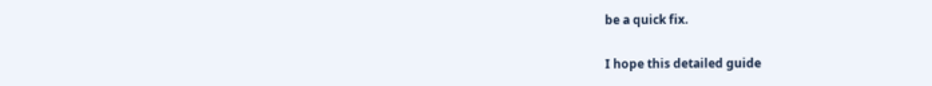be a quick fix.

I hope this detailed guide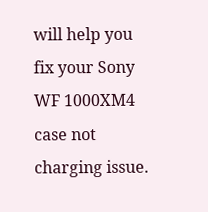will help you fix your Sony WF 1000XM4 case not charging issue.